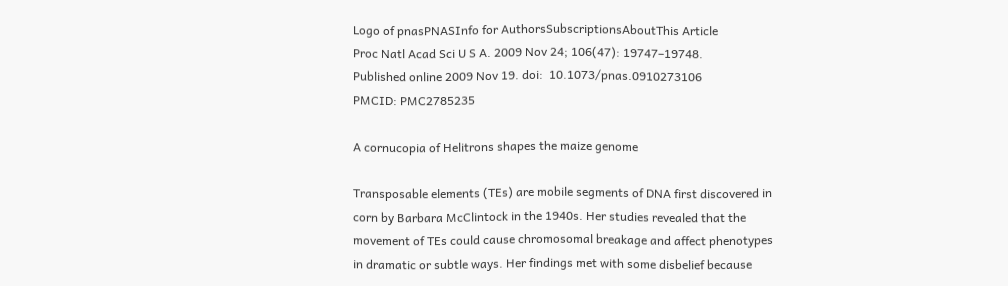Logo of pnasPNASInfo for AuthorsSubscriptionsAboutThis Article
Proc Natl Acad Sci U S A. 2009 Nov 24; 106(47): 19747–19748.
Published online 2009 Nov 19. doi:  10.1073/pnas.0910273106
PMCID: PMC2785235

A cornucopia of Helitrons shapes the maize genome

Transposable elements (TEs) are mobile segments of DNA first discovered in corn by Barbara McClintock in the 1940s. Her studies revealed that the movement of TEs could cause chromosomal breakage and affect phenotypes in dramatic or subtle ways. Her findings met with some disbelief because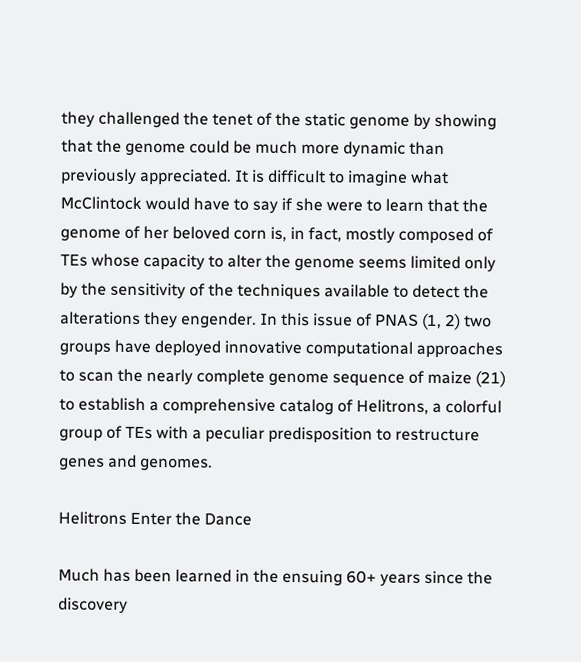they challenged the tenet of the static genome by showing that the genome could be much more dynamic than previously appreciated. It is difficult to imagine what McClintock would have to say if she were to learn that the genome of her beloved corn is, in fact, mostly composed of TEs whose capacity to alter the genome seems limited only by the sensitivity of the techniques available to detect the alterations they engender. In this issue of PNAS (1, 2) two groups have deployed innovative computational approaches to scan the nearly complete genome sequence of maize (21) to establish a comprehensive catalog of Helitrons, a colorful group of TEs with a peculiar predisposition to restructure genes and genomes.

Helitrons Enter the Dance

Much has been learned in the ensuing 60+ years since the discovery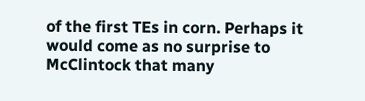of the first TEs in corn. Perhaps it would come as no surprise to McClintock that many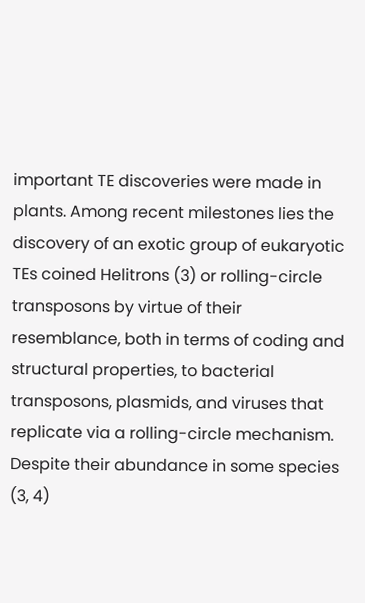important TE discoveries were made in plants. Among recent milestones lies the discovery of an exotic group of eukaryotic TEs coined Helitrons (3) or rolling-circle transposons by virtue of their resemblance, both in terms of coding and structural properties, to bacterial transposons, plasmids, and viruses that replicate via a rolling-circle mechanism. Despite their abundance in some species (3, 4)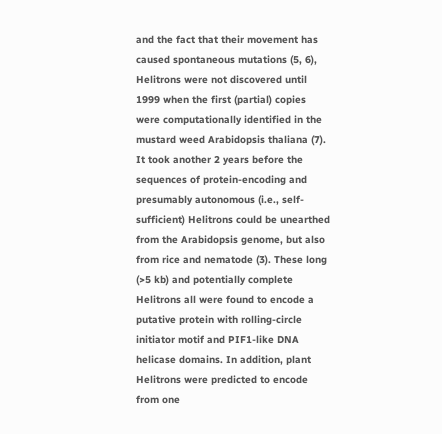and the fact that their movement has caused spontaneous mutations (5, 6), Helitrons were not discovered until 1999 when the first (partial) copies were computationally identified in the mustard weed Arabidopsis thaliana (7). It took another 2 years before the sequences of protein-encoding and presumably autonomous (i.e., self-sufficient) Helitrons could be unearthed from the Arabidopsis genome, but also from rice and nematode (3). These long (>5 kb) and potentially complete Helitrons all were found to encode a putative protein with rolling-circle initiator motif and PIF1-like DNA helicase domains. In addition, plant Helitrons were predicted to encode from one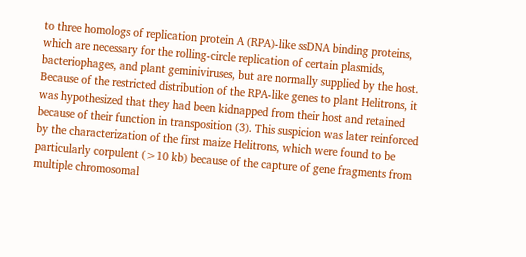to three homologs of replication protein A (RPA)-like ssDNA binding proteins, which are necessary for the rolling-circle replication of certain plasmids, bacteriophages, and plant geminiviruses, but are normally supplied by the host. Because of the restricted distribution of the RPA-like genes to plant Helitrons, it was hypothesized that they had been kidnapped from their host and retained because of their function in transposition (3). This suspicion was later reinforced by the characterization of the first maize Helitrons, which were found to be particularly corpulent (>10 kb) because of the capture of gene fragments from multiple chromosomal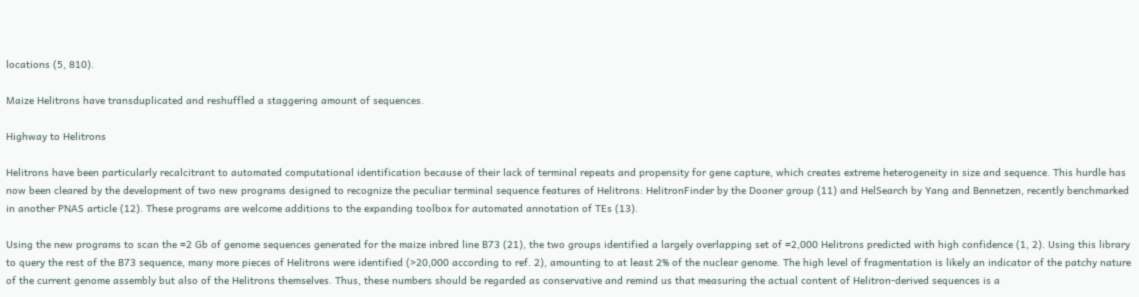locations (5, 810).

Maize Helitrons have transduplicated and reshuffled a staggering amount of sequences.

Highway to Helitrons

Helitrons have been particularly recalcitrant to automated computational identification because of their lack of terminal repeats and propensity for gene capture, which creates extreme heterogeneity in size and sequence. This hurdle has now been cleared by the development of two new programs designed to recognize the peculiar terminal sequence features of Helitrons: HelitronFinder by the Dooner group (11) and HelSearch by Yang and Bennetzen, recently benchmarked in another PNAS article (12). These programs are welcome additions to the expanding toolbox for automated annotation of TEs (13).

Using the new programs to scan the ≈2 Gb of genome sequences generated for the maize inbred line B73 (21), the two groups identified a largely overlapping set of ≈2,000 Helitrons predicted with high confidence (1, 2). Using this library to query the rest of the B73 sequence, many more pieces of Helitrons were identified (>20,000 according to ref. 2), amounting to at least 2% of the nuclear genome. The high level of fragmentation is likely an indicator of the patchy nature of the current genome assembly but also of the Helitrons themselves. Thus, these numbers should be regarded as conservative and remind us that measuring the actual content of Helitron-derived sequences is a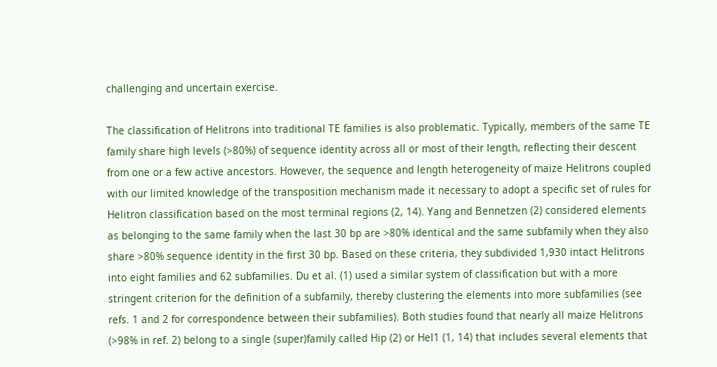challenging and uncertain exercise.

The classification of Helitrons into traditional TE families is also problematic. Typically, members of the same TE family share high levels (>80%) of sequence identity across all or most of their length, reflecting their descent from one or a few active ancestors. However, the sequence and length heterogeneity of maize Helitrons coupled with our limited knowledge of the transposition mechanism made it necessary to adopt a specific set of rules for Helitron classification based on the most terminal regions (2, 14). Yang and Bennetzen (2) considered elements as belonging to the same family when the last 30 bp are >80% identical and the same subfamily when they also share >80% sequence identity in the first 30 bp. Based on these criteria, they subdivided 1,930 intact Helitrons into eight families and 62 subfamilies. Du et al. (1) used a similar system of classification but with a more stringent criterion for the definition of a subfamily, thereby clustering the elements into more subfamilies (see refs. 1 and 2 for correspondence between their subfamilies). Both studies found that nearly all maize Helitrons (>98% in ref. 2) belong to a single (super)family called Hip (2) or Hel1 (1, 14) that includes several elements that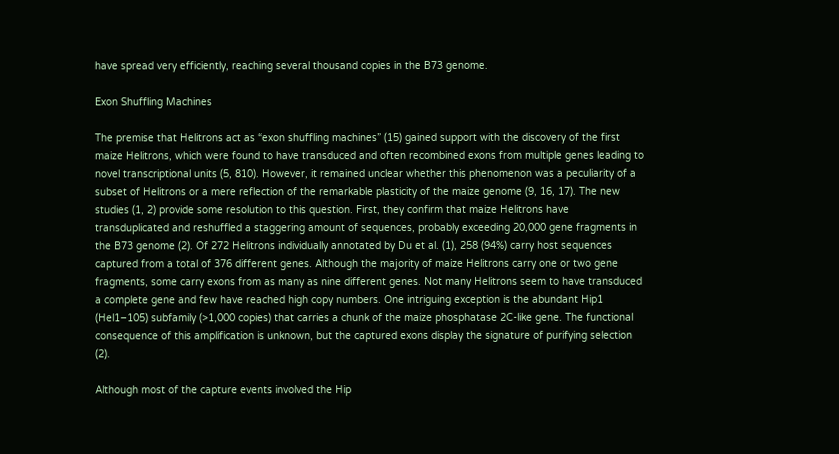have spread very efficiently, reaching several thousand copies in the B73 genome.

Exon Shuffling Machines

The premise that Helitrons act as “exon shuffling machines” (15) gained support with the discovery of the first maize Helitrons, which were found to have transduced and often recombined exons from multiple genes leading to novel transcriptional units (5, 810). However, it remained unclear whether this phenomenon was a peculiarity of a subset of Helitrons or a mere reflection of the remarkable plasticity of the maize genome (9, 16, 17). The new studies (1, 2) provide some resolution to this question. First, they confirm that maize Helitrons have transduplicated and reshuffled a staggering amount of sequences, probably exceeding 20,000 gene fragments in the B73 genome (2). Of 272 Helitrons individually annotated by Du et al. (1), 258 (94%) carry host sequences captured from a total of 376 different genes. Although the majority of maize Helitrons carry one or two gene fragments, some carry exons from as many as nine different genes. Not many Helitrons seem to have transduced a complete gene and few have reached high copy numbers. One intriguing exception is the abundant Hip1 (Hel1–105) subfamily (>1,000 copies) that carries a chunk of the maize phosphatase 2C-like gene. The functional consequence of this amplification is unknown, but the captured exons display the signature of purifying selection (2).

Although most of the capture events involved the Hip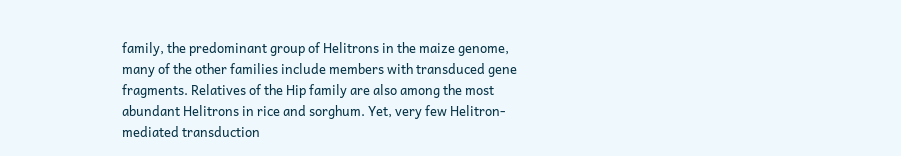family, the predominant group of Helitrons in the maize genome, many of the other families include members with transduced gene fragments. Relatives of the Hip family are also among the most abundant Helitrons in rice and sorghum. Yet, very few Helitron-mediated transduction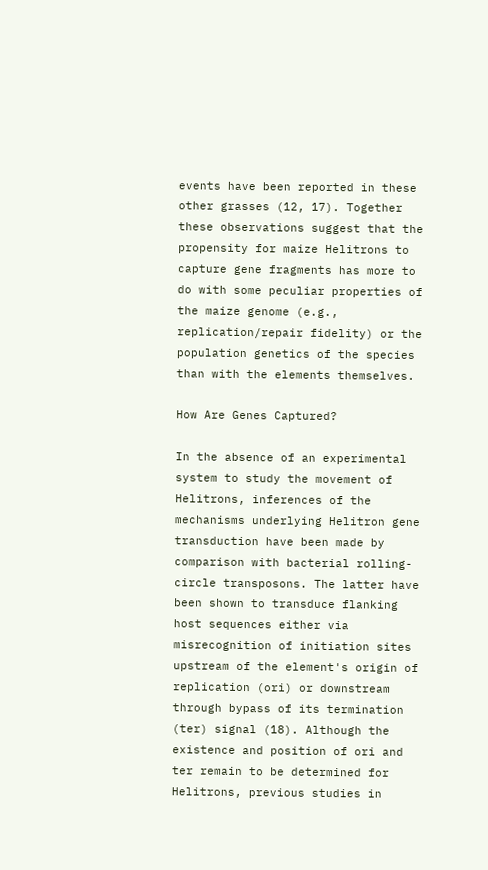events have been reported in these other grasses (12, 17). Together these observations suggest that the propensity for maize Helitrons to capture gene fragments has more to do with some peculiar properties of the maize genome (e.g., replication/repair fidelity) or the population genetics of the species than with the elements themselves.

How Are Genes Captured?

In the absence of an experimental system to study the movement of Helitrons, inferences of the mechanisms underlying Helitron gene transduction have been made by comparison with bacterial rolling-circle transposons. The latter have been shown to transduce flanking host sequences either via misrecognition of initiation sites upstream of the element's origin of replication (ori) or downstream through bypass of its termination (ter) signal (18). Although the existence and position of ori and ter remain to be determined for Helitrons, previous studies in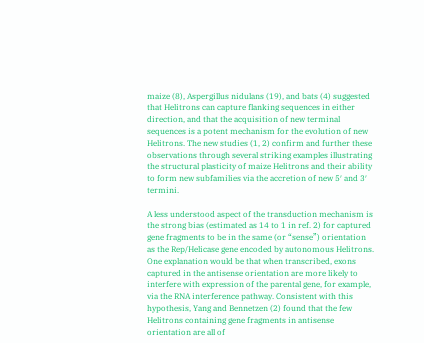maize (8), Aspergillus nidulans (19), and bats (4) suggested that Helitrons can capture flanking sequences in either direction, and that the acquisition of new terminal sequences is a potent mechanism for the evolution of new Helitrons. The new studies (1, 2) confirm and further these observations through several striking examples illustrating the structural plasticity of maize Helitrons and their ability to form new subfamilies via the accretion of new 5′ and 3′ termini.

A less understood aspect of the transduction mechanism is the strong bias (estimated as 14 to 1 in ref. 2) for captured gene fragments to be in the same (or “sense”) orientation as the Rep/Helicase gene encoded by autonomous Helitrons. One explanation would be that when transcribed, exons captured in the antisense orientation are more likely to interfere with expression of the parental gene, for example, via the RNA interference pathway. Consistent with this hypothesis, Yang and Bennetzen (2) found that the few Helitrons containing gene fragments in antisense orientation are all of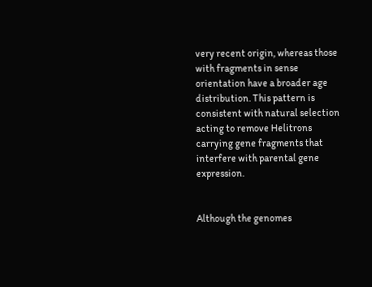very recent origin, whereas those with fragments in sense orientation have a broader age distribution. This pattern is consistent with natural selection acting to remove Helitrons carrying gene fragments that interfere with parental gene expression.


Although the genomes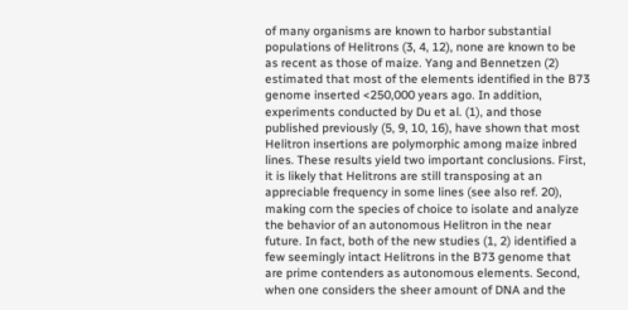of many organisms are known to harbor substantial populations of Helitrons (3, 4, 12), none are known to be as recent as those of maize. Yang and Bennetzen (2) estimated that most of the elements identified in the B73 genome inserted <250,000 years ago. In addition, experiments conducted by Du et al. (1), and those published previously (5, 9, 10, 16), have shown that most Helitron insertions are polymorphic among maize inbred lines. These results yield two important conclusions. First, it is likely that Helitrons are still transposing at an appreciable frequency in some lines (see also ref. 20), making corn the species of choice to isolate and analyze the behavior of an autonomous Helitron in the near future. In fact, both of the new studies (1, 2) identified a few seemingly intact Helitrons in the B73 genome that are prime contenders as autonomous elements. Second, when one considers the sheer amount of DNA and the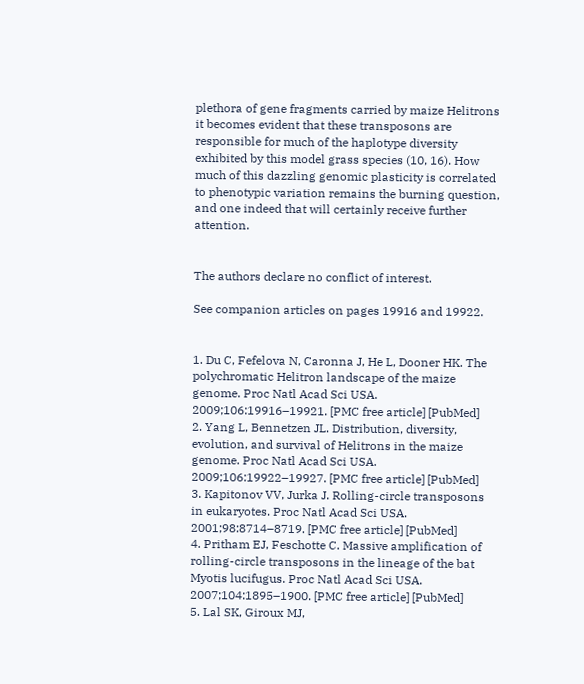plethora of gene fragments carried by maize Helitrons it becomes evident that these transposons are responsible for much of the haplotype diversity exhibited by this model grass species (10, 16). How much of this dazzling genomic plasticity is correlated to phenotypic variation remains the burning question, and one indeed that will certainly receive further attention.


The authors declare no conflict of interest.

See companion articles on pages 19916 and 19922.


1. Du C, Fefelova N, Caronna J, He L, Dooner HK. The polychromatic Helitron landscape of the maize genome. Proc Natl Acad Sci USA. 2009;106:19916–19921. [PMC free article] [PubMed]
2. Yang L, Bennetzen JL. Distribution, diversity, evolution, and survival of Helitrons in the maize genome. Proc Natl Acad Sci USA. 2009;106:19922–19927. [PMC free article] [PubMed]
3. Kapitonov VV, Jurka J. Rolling-circle transposons in eukaryotes. Proc Natl Acad Sci USA. 2001;98:8714–8719. [PMC free article] [PubMed]
4. Pritham EJ, Feschotte C. Massive amplification of rolling-circle transposons in the lineage of the bat Myotis lucifugus. Proc Natl Acad Sci USA. 2007;104:1895–1900. [PMC free article] [PubMed]
5. Lal SK, Giroux MJ,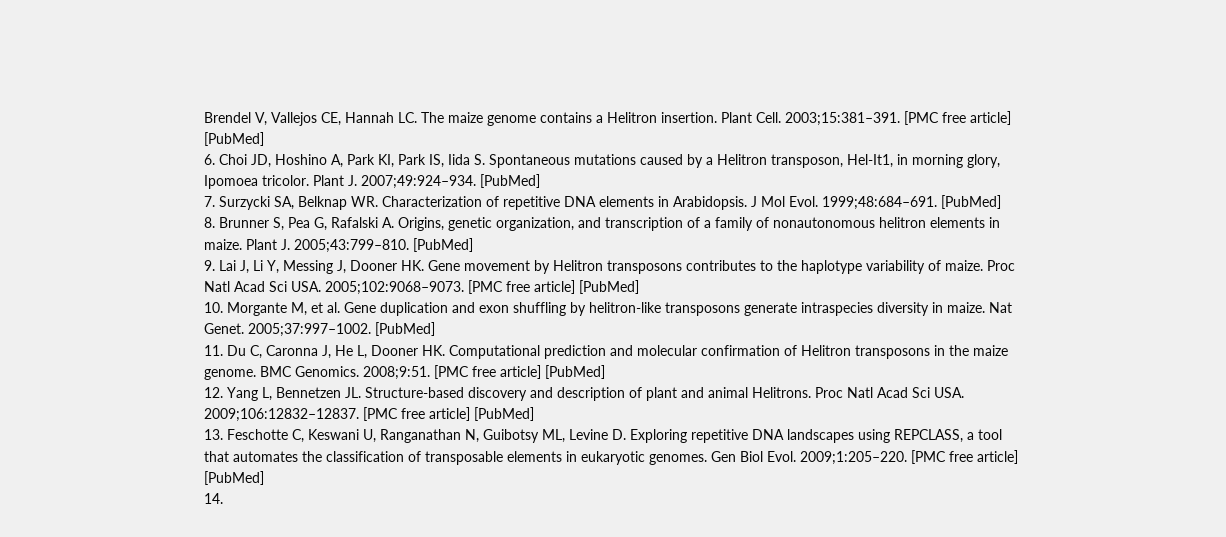Brendel V, Vallejos CE, Hannah LC. The maize genome contains a Helitron insertion. Plant Cell. 2003;15:381–391. [PMC free article] [PubMed]
6. Choi JD, Hoshino A, Park KI, Park IS, Iida S. Spontaneous mutations caused by a Helitron transposon, Hel-It1, in morning glory, Ipomoea tricolor. Plant J. 2007;49:924–934. [PubMed]
7. Surzycki SA, Belknap WR. Characterization of repetitive DNA elements in Arabidopsis. J Mol Evol. 1999;48:684–691. [PubMed]
8. Brunner S, Pea G, Rafalski A. Origins, genetic organization, and transcription of a family of nonautonomous helitron elements in maize. Plant J. 2005;43:799–810. [PubMed]
9. Lai J, Li Y, Messing J, Dooner HK. Gene movement by Helitron transposons contributes to the haplotype variability of maize. Proc Natl Acad Sci USA. 2005;102:9068–9073. [PMC free article] [PubMed]
10. Morgante M, et al. Gene duplication and exon shuffling by helitron-like transposons generate intraspecies diversity in maize. Nat Genet. 2005;37:997–1002. [PubMed]
11. Du C, Caronna J, He L, Dooner HK. Computational prediction and molecular confirmation of Helitron transposons in the maize genome. BMC Genomics. 2008;9:51. [PMC free article] [PubMed]
12. Yang L, Bennetzen JL. Structure-based discovery and description of plant and animal Helitrons. Proc Natl Acad Sci USA. 2009;106:12832–12837. [PMC free article] [PubMed]
13. Feschotte C, Keswani U, Ranganathan N, Guibotsy ML, Levine D. Exploring repetitive DNA landscapes using REPCLASS, a tool that automates the classification of transposable elements in eukaryotic genomes. Gen Biol Evol. 2009;1:205–220. [PMC free article] [PubMed]
14.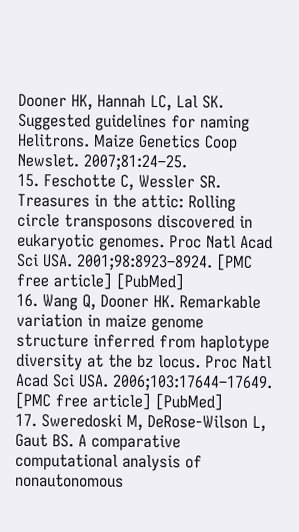Dooner HK, Hannah LC, Lal SK. Suggested guidelines for naming Helitrons. Maize Genetics Coop Newslet. 2007;81:24–25.
15. Feschotte C, Wessler SR. Treasures in the attic: Rolling circle transposons discovered in eukaryotic genomes. Proc Natl Acad Sci USA. 2001;98:8923–8924. [PMC free article] [PubMed]
16. Wang Q, Dooner HK. Remarkable variation in maize genome structure inferred from haplotype diversity at the bz locus. Proc Natl Acad Sci USA. 2006;103:17644–17649. [PMC free article] [PubMed]
17. Sweredoski M, DeRose-Wilson L, Gaut BS. A comparative computational analysis of nonautonomous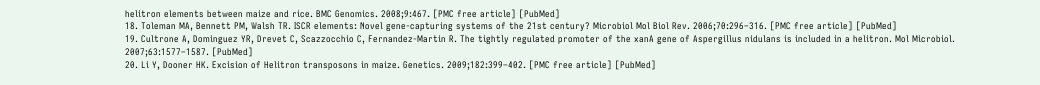helitron elements between maize and rice. BMC Genomics. 2008;9:467. [PMC free article] [PubMed]
18. Toleman MA, Bennett PM, Walsh TR. ISCR elements: Novel gene-capturing systems of the 21st century? Microbiol Mol Biol Rev. 2006;70:296–316. [PMC free article] [PubMed]
19. Cultrone A, Dominguez YR, Drevet C, Scazzocchio C, Fernandez-Martin R. The tightly regulated promoter of the xanA gene of Aspergillus nidulans is included in a helitron. Mol Microbiol. 2007;63:1577–1587. [PubMed]
20. Li Y, Dooner HK. Excision of Helitron transposons in maize. Genetics. 2009;182:399–402. [PMC free article] [PubMed]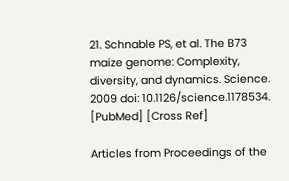21. Schnable PS, et al. The B73 maize genome: Complexity, diversity, and dynamics. Science. 2009 doi: 10.1126/science.1178534. [PubMed] [Cross Ref]

Articles from Proceedings of the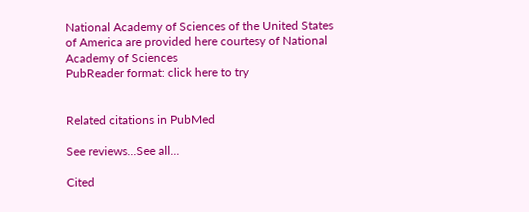National Academy of Sciences of the United States of America are provided here courtesy of National Academy of Sciences
PubReader format: click here to try


Related citations in PubMed

See reviews...See all...

Cited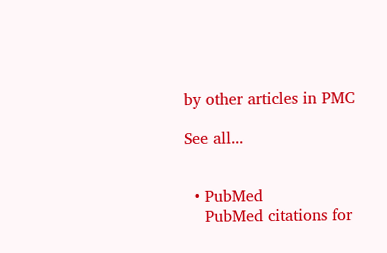by other articles in PMC

See all...


  • PubMed
    PubMed citations for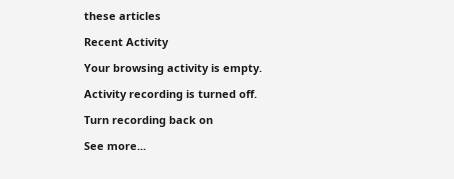these articles

Recent Activity

Your browsing activity is empty.

Activity recording is turned off.

Turn recording back on

See more...